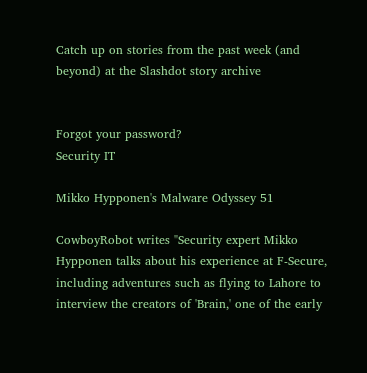Catch up on stories from the past week (and beyond) at the Slashdot story archive


Forgot your password?
Security IT

Mikko Hypponen's Malware Odyssey 51

CowboyRobot writes "Security expert Mikko Hypponen talks about his experience at F-Secure, including adventures such as flying to Lahore to interview the creators of 'Brain,' one of the early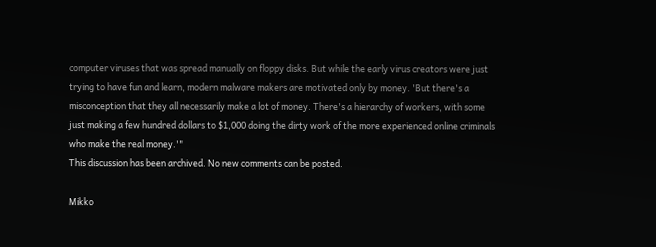computer viruses that was spread manually on floppy disks. But while the early virus creators were just trying to have fun and learn, modern malware makers are motivated only by money. 'But there's a misconception that they all necessarily make a lot of money. There's a hierarchy of workers, with some just making a few hundred dollars to $1,000 doing the dirty work of the more experienced online criminals who make the real money.'"
This discussion has been archived. No new comments can be posted.

Mikko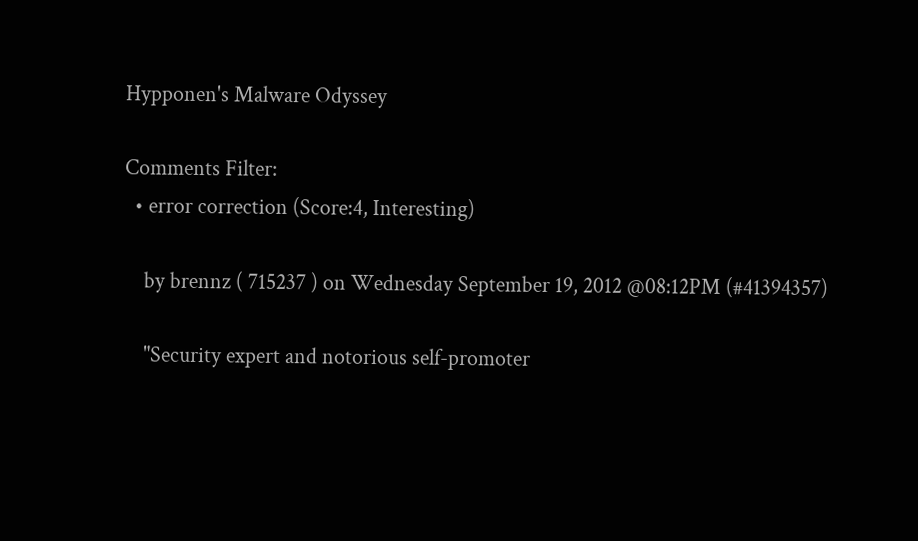Hypponen's Malware Odyssey

Comments Filter:
  • error correction (Score:4, Interesting)

    by brennz ( 715237 ) on Wednesday September 19, 2012 @08:12PM (#41394357)

    "Security expert and notorious self-promoter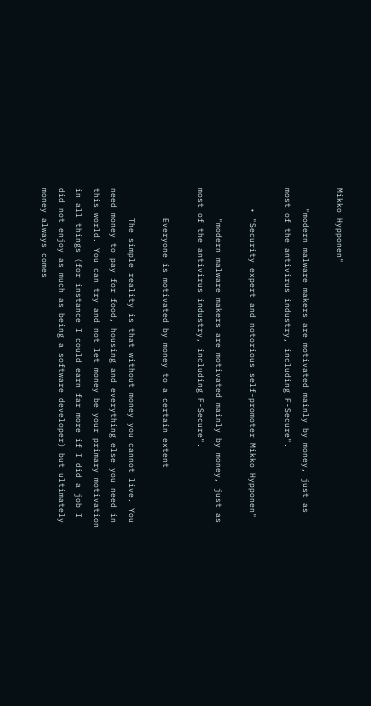Mikko Hypponen"

    "modern malware makers are motivated mainly by money, just as most of the antivirus industry, including F-Secure".

    • "Security expert and notorious self-promoter Mikko Hypponen"

      "modern malware makers are motivated mainly by money, just as most of the antivirus industry, including F-Secure".

      Everyone is motivated by money to a certain extent

      The simple reality is that without money you cannot live. You need money to pay for food, housing and everything else you need in this world. You can try and not let money be your primary motivation in all things (for instance I could earn far more if I did a job I did not enjoy as much as being a software developer) but ultimately money always comes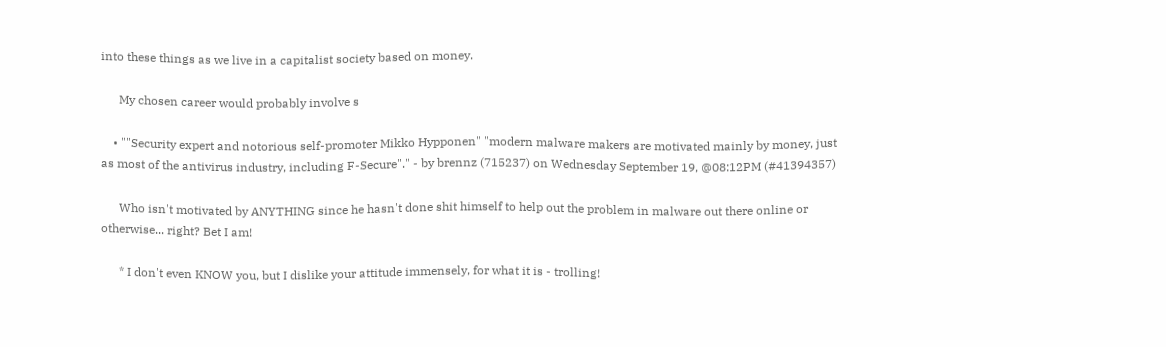into these things as we live in a capitalist society based on money.

      My chosen career would probably involve s

    • ""Security expert and notorious self-promoter Mikko Hypponen" "modern malware makers are motivated mainly by money, just as most of the antivirus industry, including F-Secure"." - by brennz (715237) on Wednesday September 19, @08:12PM (#41394357)

      Who isn't motivated by ANYTHING since he hasn't done shit himself to help out the problem in malware out there online or otherwise... right? Bet I am!

      * I don't even KNOW you, but I dislike your attitude immensely, for what it is - trolling!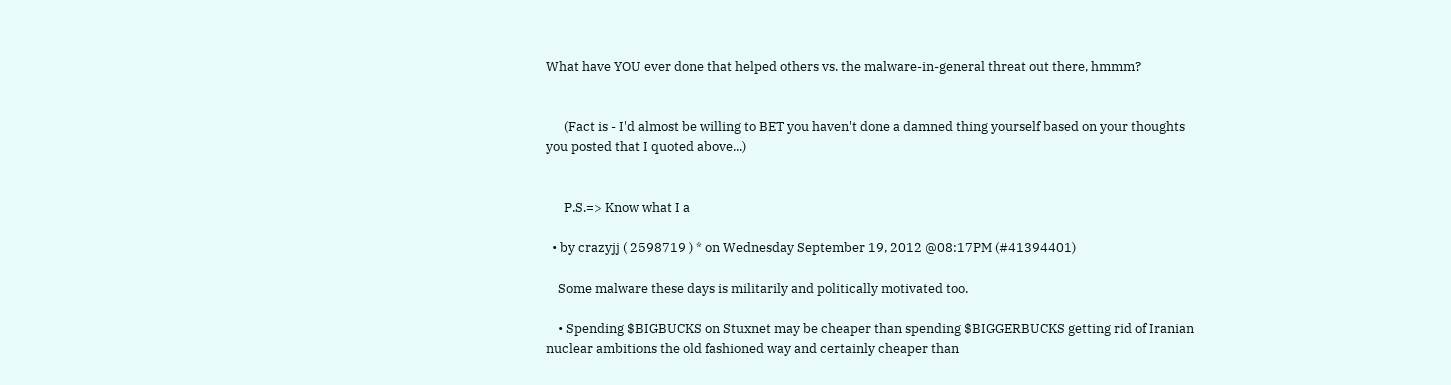What have YOU ever done that helped others vs. the malware-in-general threat out there, hmmm?


      (Fact is - I'd almost be willing to BET you haven't done a damned thing yourself based on your thoughts you posted that I quoted above...)


      P.S.=> Know what I a

  • by crazyjj ( 2598719 ) * on Wednesday September 19, 2012 @08:17PM (#41394401)

    Some malware these days is militarily and politically motivated too.

    • Spending $BIGBUCKS on Stuxnet may be cheaper than spending $BIGGERBUCKS getting rid of Iranian nuclear ambitions the old fashioned way and certainly cheaper than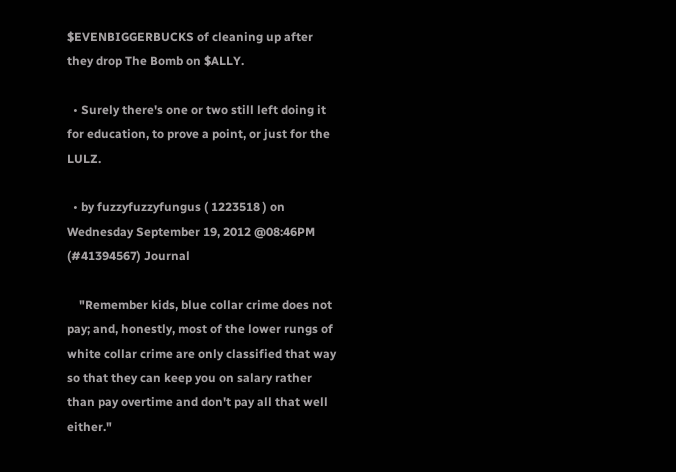$EVENBIGGERBUCKS of cleaning up after they drop The Bomb on $ALLY.

  • Surely there's one or two still left doing it for education, to prove a point, or just for the LULZ.

  • by fuzzyfuzzyfungus ( 1223518 ) on Wednesday September 19, 2012 @08:46PM (#41394567) Journal

    "Remember kids, blue collar crime does not pay; and, honestly, most of the lower rungs of white collar crime are only classified that way so that they can keep you on salary rather than pay overtime and don't pay all that well either."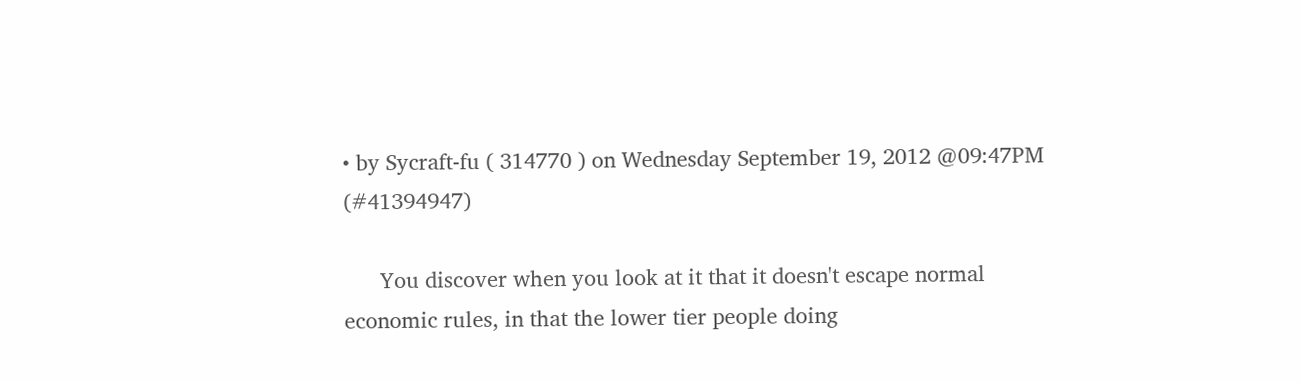• by Sycraft-fu ( 314770 ) on Wednesday September 19, 2012 @09:47PM (#41394947)

      You discover when you look at it that it doesn't escape normal economic rules, in that the lower tier people doing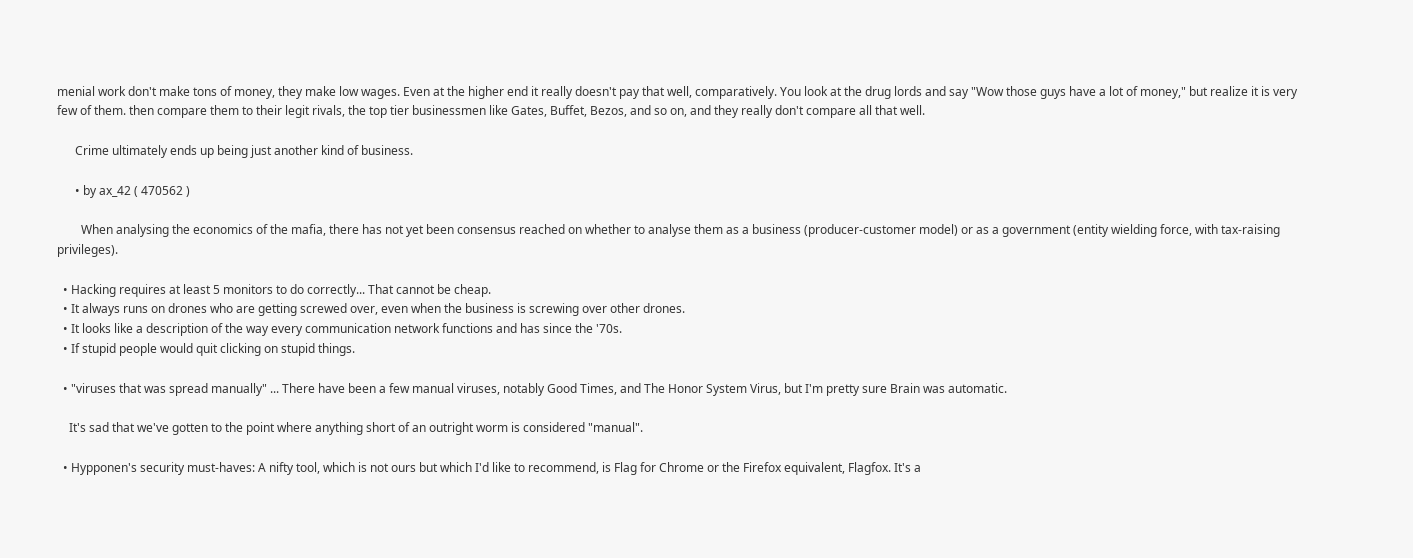menial work don't make tons of money, they make low wages. Even at the higher end it really doesn't pay that well, comparatively. You look at the drug lords and say "Wow those guys have a lot of money," but realize it is very few of them. then compare them to their legit rivals, the top tier businessmen like Gates, Buffet, Bezos, and so on, and they really don't compare all that well.

      Crime ultimately ends up being just another kind of business.

      • by ax_42 ( 470562 )

        When analysing the economics of the mafia, there has not yet been consensus reached on whether to analyse them as a business (producer-customer model) or as a government (entity wielding force, with tax-raising privileges).

  • Hacking requires at least 5 monitors to do correctly... That cannot be cheap.
  • It always runs on drones who are getting screwed over, even when the business is screwing over other drones.
  • It looks like a description of the way every communication network functions and has since the '70s.
  • If stupid people would quit clicking on stupid things.

  • "viruses that was spread manually" ... There have been a few manual viruses, notably Good Times, and The Honor System Virus, but I'm pretty sure Brain was automatic.

    It's sad that we've gotten to the point where anything short of an outright worm is considered "manual".

  • Hypponen's security must-haves: A nifty tool, which is not ours but which I'd like to recommend, is Flag for Chrome or the Firefox equivalent, Flagfox. It's a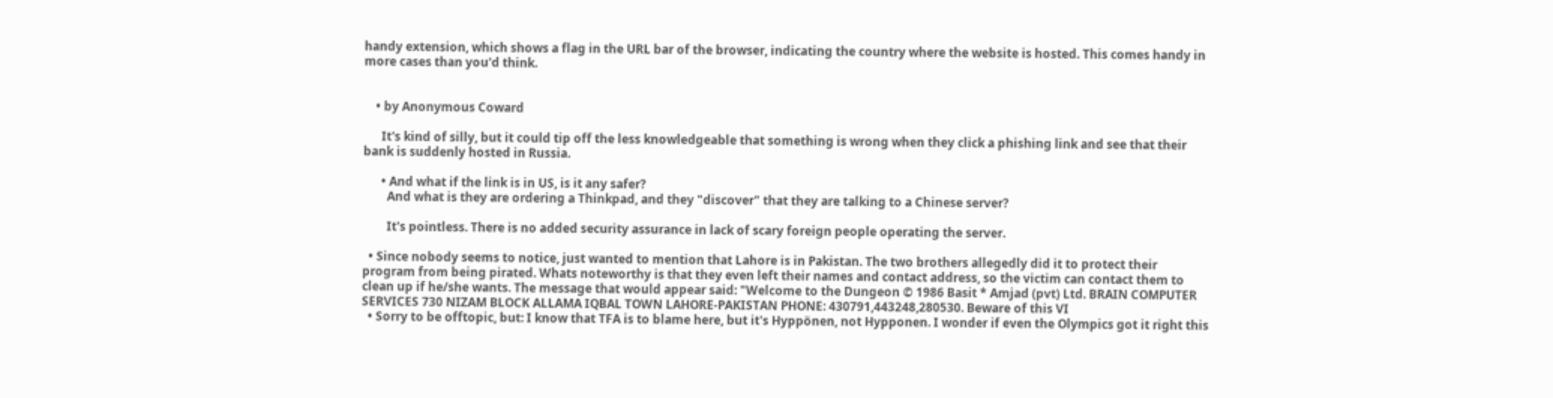handy extension, which shows a flag in the URL bar of the browser, indicating the country where the website is hosted. This comes handy in more cases than you'd think.


    • by Anonymous Coward

      It's kind of silly, but it could tip off the less knowledgeable that something is wrong when they click a phishing link and see that their bank is suddenly hosted in Russia.

      • And what if the link is in US, is it any safer?
        And what is they are ordering a Thinkpad, and they "discover" that they are talking to a Chinese server?

        It's pointless. There is no added security assurance in lack of scary foreign people operating the server.

  • Since nobody seems to notice, just wanted to mention that Lahore is in Pakistan. The two brothers allegedly did it to protect their program from being pirated. Whats noteworthy is that they even left their names and contact address, so the victim can contact them to clean up if he/she wants. The message that would appear said: "Welcome to the Dungeon © 1986 Basit * Amjad (pvt) Ltd. BRAIN COMPUTER SERVICES 730 NIZAM BLOCK ALLAMA IQBAL TOWN LAHORE-PAKISTAN PHONE: 430791,443248,280530. Beware of this VI
  • Sorry to be offtopic, but: I know that TFA is to blame here, but it's Hyppönen, not Hypponen. I wonder if even the Olympics got it right this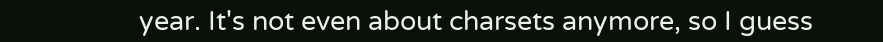year. It's not even about charsets anymore, so I guess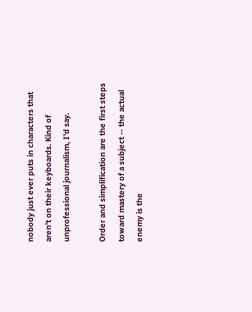nobody just ever puts in characters that aren't on their keyboards. Kind of unprofessional journalism, I'd say.

Order and simplification are the first steps toward mastery of a subject -- the actual enemy is the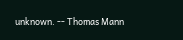unknown. -- Thomas Mann